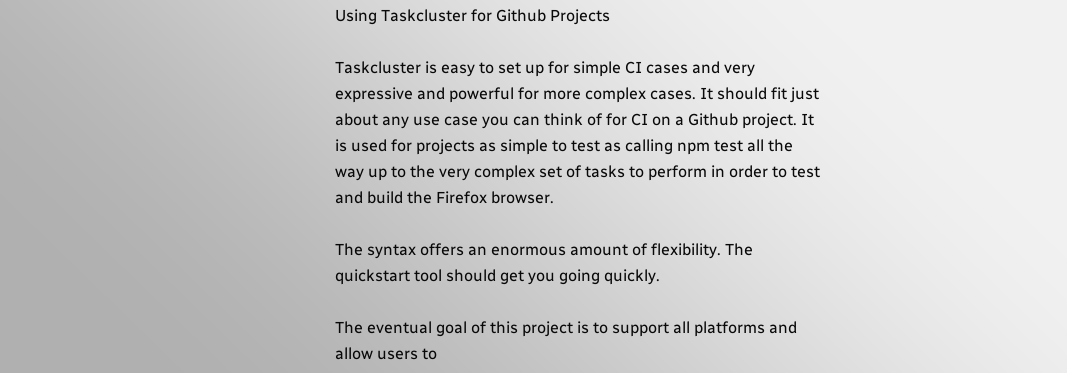Using Taskcluster for Github Projects

Taskcluster is easy to set up for simple CI cases and very expressive and powerful for more complex cases. It should fit just about any use case you can think of for CI on a Github project. It is used for projects as simple to test as calling npm test all the way up to the very complex set of tasks to perform in order to test and build the Firefox browser.

The syntax offers an enormous amount of flexibility. The quickstart tool should get you going quickly.

The eventual goal of this project is to support all platforms and allow users to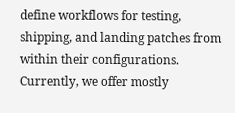define workflows for testing, shipping, and landing patches from within their configurations. Currently, we offer mostly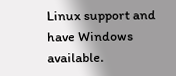Linux support and have Windows available.